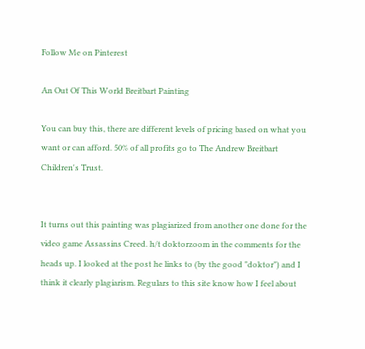Follow Me on Pinterest

An Out Of This World Breitbart Painting

You can buy this, there are different levels of pricing based on what you want or can afford. 50% of all profits go to The Andrew Breitbart Children's Trust.


It turns out this painting was plagiarized from another one done for the video game Assassins Creed. h/t doktorzoom in the comments for the heads up. I looked at the post he links to (by the good "doktor") and I think it clearly plagiarism. Regulars to this site know how I feel about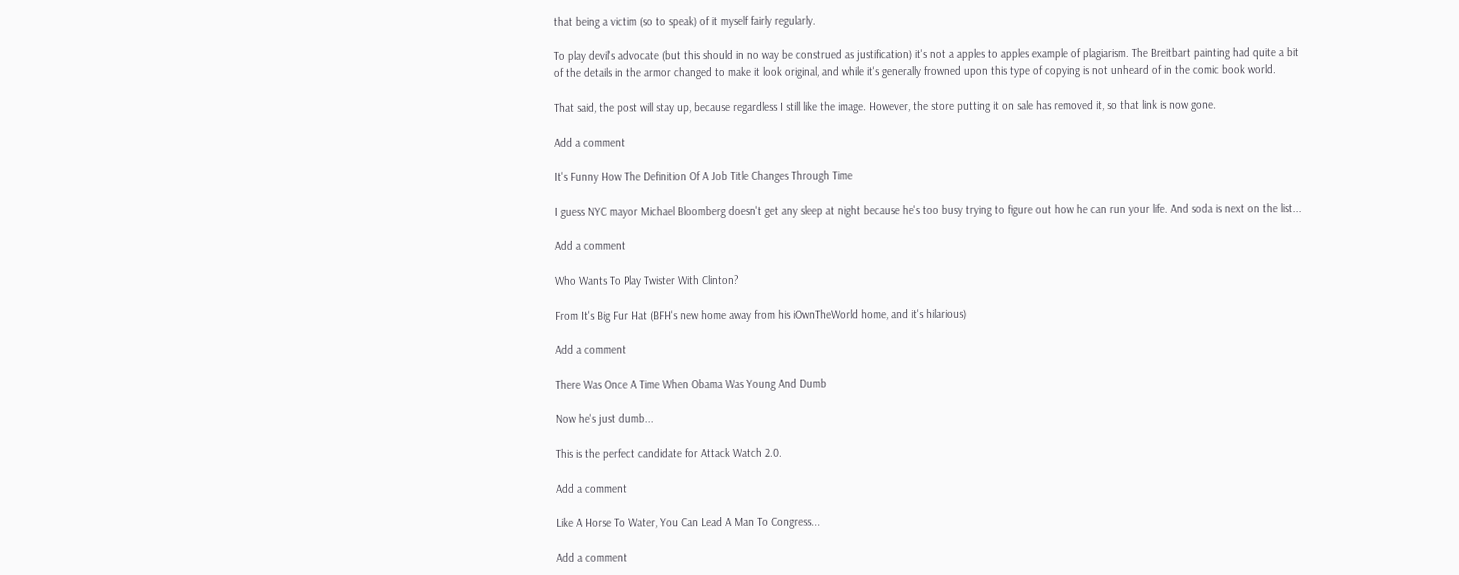that being a victim (so to speak) of it myself fairly regularly.

To play devil's advocate (but this should in no way be construed as justification) it's not a apples to apples example of plagiarism. The Breitbart painting had quite a bit of the details in the armor changed to make it look original, and while it's generally frowned upon this type of copying is not unheard of in the comic book world.

That said, the post will stay up, because regardless I still like the image. However, the store putting it on sale has removed it, so that link is now gone.

Add a comment

It's Funny How The Definition Of A Job Title Changes Through Time

I guess NYC mayor Michael Bloomberg doesn't get any sleep at night because he's too busy trying to figure out how he can run your life. And soda is next on the list...

Add a comment

Who Wants To Play Twister With Clinton?

From It's Big Fur Hat (BFH's new home away from his iOwnTheWorld home, and it's hilarious)

Add a comment

There Was Once A Time When Obama Was Young And Dumb

Now he's just dumb...

This is the perfect candidate for Attack Watch 2.0.

Add a comment

Like A Horse To Water, You Can Lead A Man To Congress...

Add a comment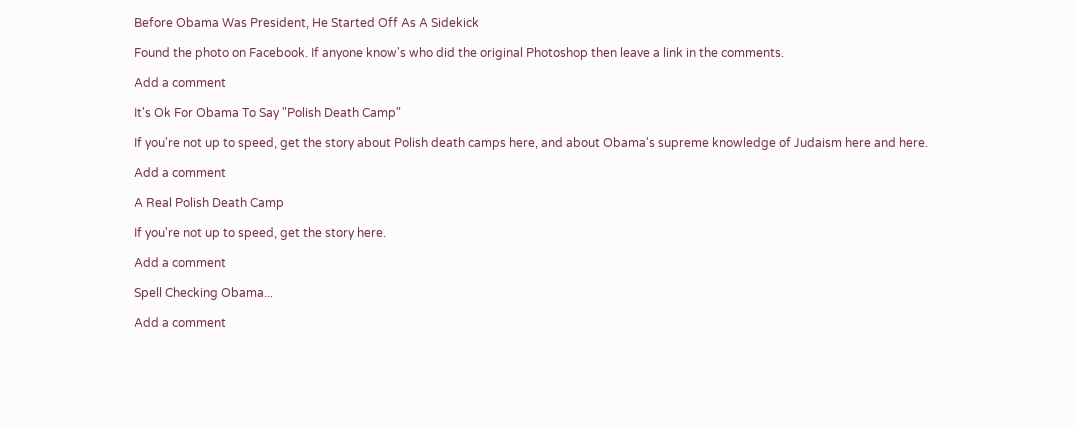Before Obama Was President, He Started Off As A Sidekick

Found the photo on Facebook. If anyone know's who did the original Photoshop then leave a link in the comments.

Add a comment

It's Ok For Obama To Say "Polish Death Camp"

If you're not up to speed, get the story about Polish death camps here, and about Obama's supreme knowledge of Judaism here and here.

Add a comment

A Real Polish Death Camp

If you're not up to speed, get the story here.

Add a comment

Spell Checking Obama...

Add a comment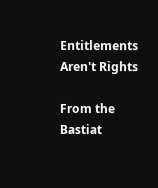Entitlements Aren't Rights

From the Bastiat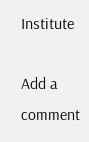Institute

Add a comment